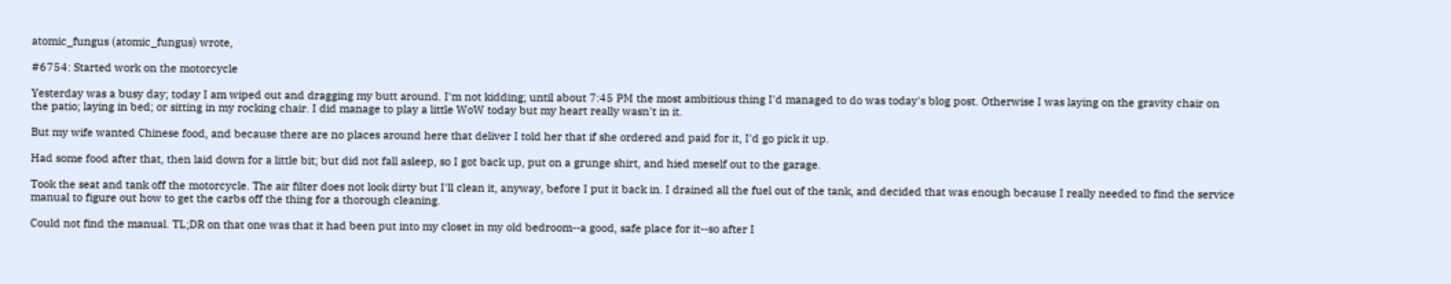atomic_fungus (atomic_fungus) wrote,

#6754: Started work on the motorcycle

Yesterday was a busy day; today I am wiped out and dragging my butt around. I'm not kidding; until about 7:45 PM the most ambitious thing I'd managed to do was today's blog post. Otherwise I was laying on the gravity chair on the patio; laying in bed; or sitting in my rocking chair. I did manage to play a little WoW today but my heart really wasn't in it.

But my wife wanted Chinese food, and because there are no places around here that deliver I told her that if she ordered and paid for it, I'd go pick it up.

Had some food after that, then laid down for a little bit; but did not fall asleep, so I got back up, put on a grunge shirt, and hied meself out to the garage.

Took the seat and tank off the motorcycle. The air filter does not look dirty but I'll clean it, anyway, before I put it back in. I drained all the fuel out of the tank, and decided that was enough because I really needed to find the service manual to figure out how to get the carbs off the thing for a thorough cleaning.

Could not find the manual. TL;DR on that one was that it had been put into my closet in my old bedroom--a good, safe place for it--so after I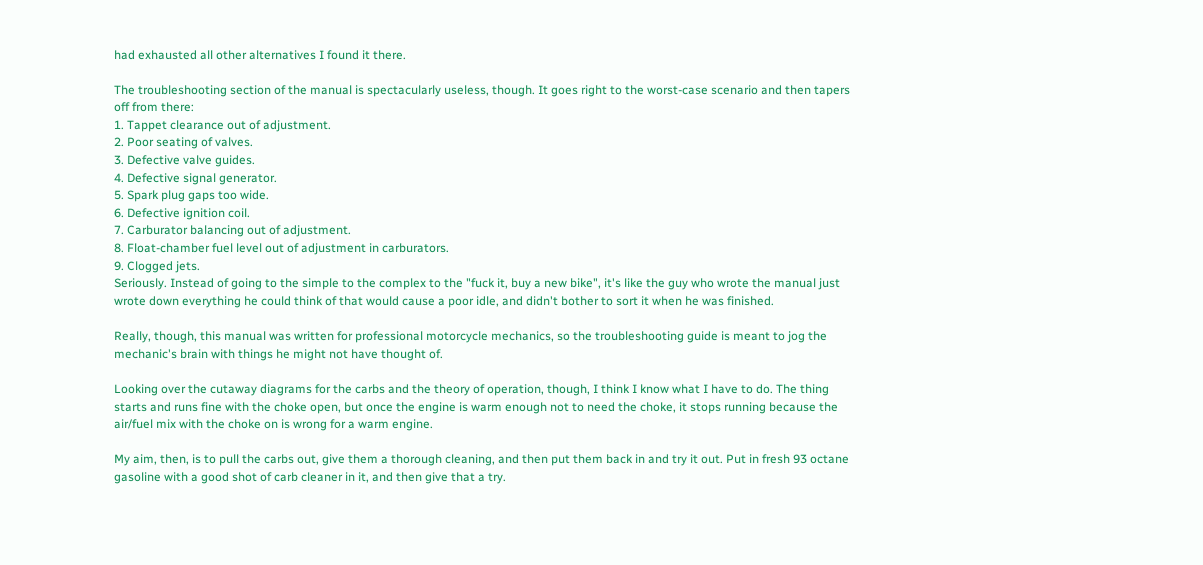had exhausted all other alternatives I found it there.

The troubleshooting section of the manual is spectacularly useless, though. It goes right to the worst-case scenario and then tapers off from there:
1. Tappet clearance out of adjustment.
2. Poor seating of valves.
3. Defective valve guides.
4. Defective signal generator.
5. Spark plug gaps too wide.
6. Defective ignition coil.
7. Carburator balancing out of adjustment.
8. Float-chamber fuel level out of adjustment in carburators.
9. Clogged jets.
Seriously. Instead of going to the simple to the complex to the "fuck it, buy a new bike", it's like the guy who wrote the manual just wrote down everything he could think of that would cause a poor idle, and didn't bother to sort it when he was finished.

Really, though, this manual was written for professional motorcycle mechanics, so the troubleshooting guide is meant to jog the mechanic's brain with things he might not have thought of.

Looking over the cutaway diagrams for the carbs and the theory of operation, though, I think I know what I have to do. The thing starts and runs fine with the choke open, but once the engine is warm enough not to need the choke, it stops running because the air/fuel mix with the choke on is wrong for a warm engine.

My aim, then, is to pull the carbs out, give them a thorough cleaning, and then put them back in and try it out. Put in fresh 93 octane gasoline with a good shot of carb cleaner in it, and then give that a try.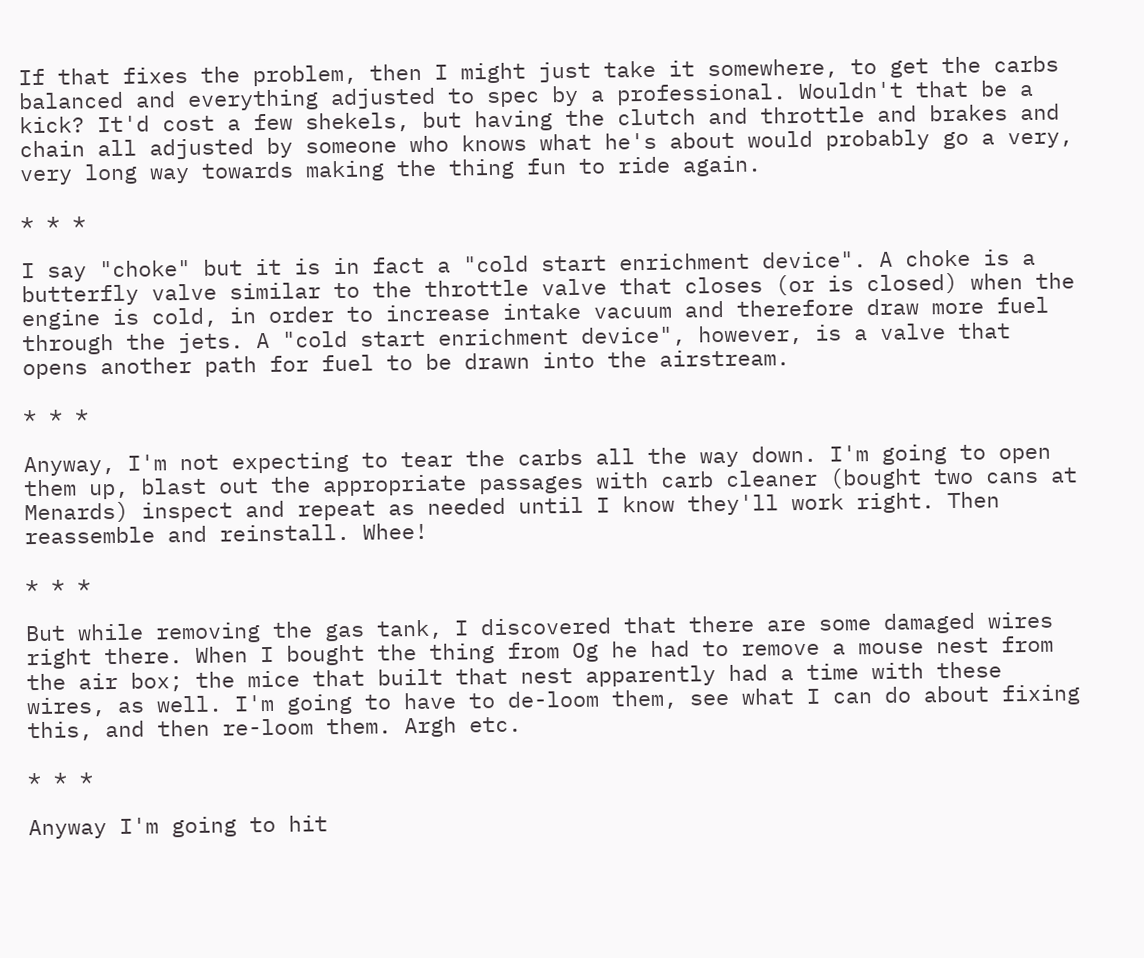If that fixes the problem, then I might just take it somewhere, to get the carbs balanced and everything adjusted to spec by a professional. Wouldn't that be a kick? It'd cost a few shekels, but having the clutch and throttle and brakes and chain all adjusted by someone who knows what he's about would probably go a very, very long way towards making the thing fun to ride again.

* * *

I say "choke" but it is in fact a "cold start enrichment device". A choke is a butterfly valve similar to the throttle valve that closes (or is closed) when the engine is cold, in order to increase intake vacuum and therefore draw more fuel through the jets. A "cold start enrichment device", however, is a valve that opens another path for fuel to be drawn into the airstream.

* * *

Anyway, I'm not expecting to tear the carbs all the way down. I'm going to open them up, blast out the appropriate passages with carb cleaner (bought two cans at Menards) inspect and repeat as needed until I know they'll work right. Then reassemble and reinstall. Whee!

* * *

But while removing the gas tank, I discovered that there are some damaged wires right there. When I bought the thing from Og he had to remove a mouse nest from the air box; the mice that built that nest apparently had a time with these wires, as well. I'm going to have to de-loom them, see what I can do about fixing this, and then re-loom them. Argh etc.

* * *

Anyway I'm going to hit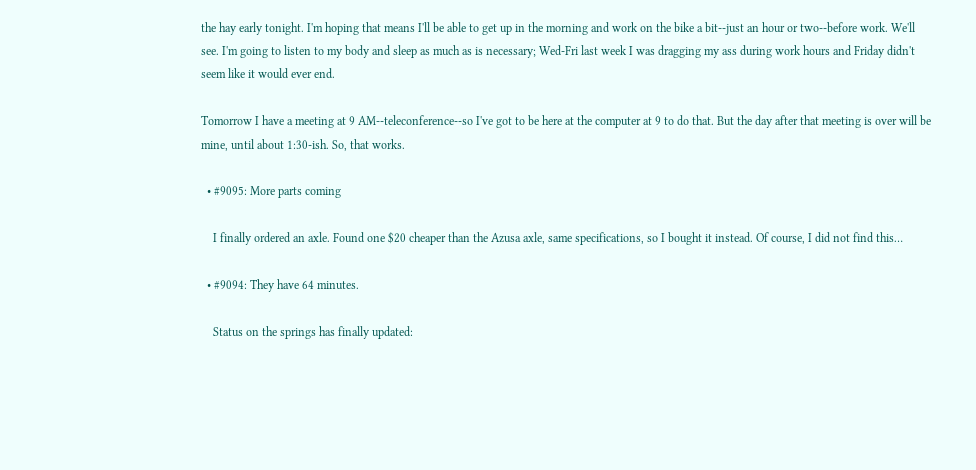the hay early tonight. I'm hoping that means I'll be able to get up in the morning and work on the bike a bit--just an hour or two--before work. We'll see. I'm going to listen to my body and sleep as much as is necessary; Wed-Fri last week I was dragging my ass during work hours and Friday didn't seem like it would ever end.

Tomorrow I have a meeting at 9 AM--teleconference--so I've got to be here at the computer at 9 to do that. But the day after that meeting is over will be mine, until about 1:30-ish. So, that works.

  • #9095: More parts coming

    I finally ordered an axle. Found one $20 cheaper than the Azusa axle, same specifications, so I bought it instead. Of course, I did not find this…

  • #9094: They have 64 minutes.

    Status on the springs has finally updated: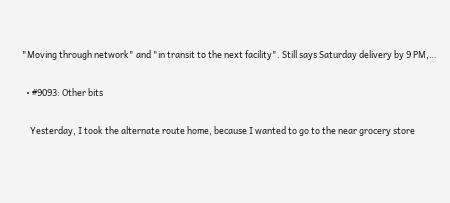"Moving through network" and "in transit to the next facility". Still says Saturday delivery by 9 PM,…

  • #9093: Other bits

    Yesterday, I took the alternate route home, because I wanted to go to the near grocery store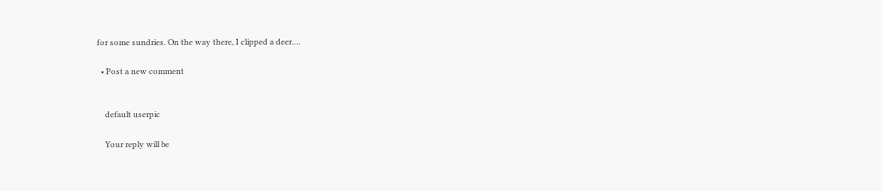for some sundries. On the way there, I clipped a deer.…

  • Post a new comment


    default userpic

    Your reply will be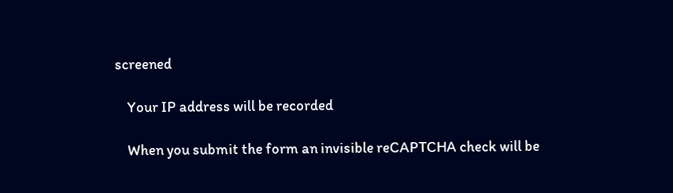screened

    Your IP address will be recorded

    When you submit the form an invisible reCAPTCHA check will be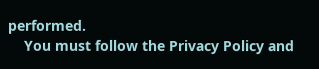performed.
    You must follow the Privacy Policy and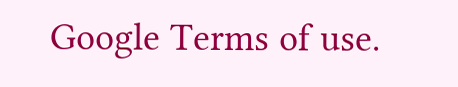Google Terms of use.